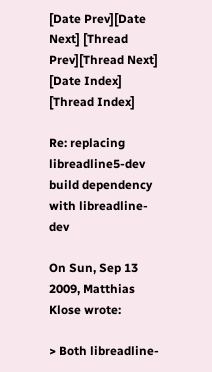[Date Prev][Date Next] [Thread Prev][Thread Next] [Date Index] [Thread Index]

Re: replacing libreadline5-dev build dependency with libreadline-dev

On Sun, Sep 13 2009, Matthias Klose wrote:

> Both libreadline-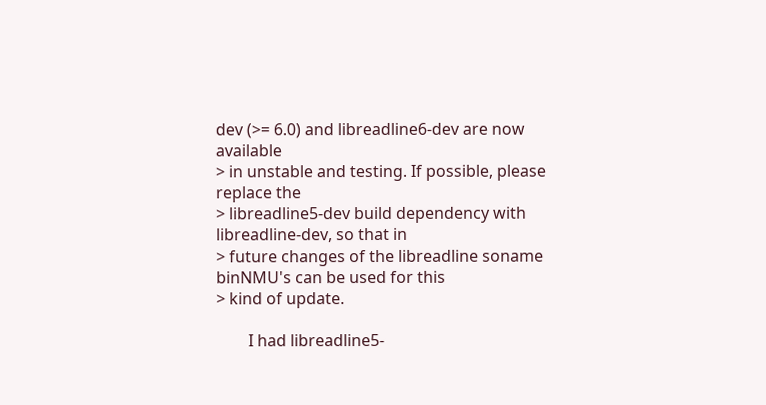dev (>= 6.0) and libreadline6-dev are now available
> in unstable and testing. If possible, please replace the
> libreadline5-dev build dependency with libreadline-dev, so that in
> future changes of the libreadline soname binNMU's can be used for this
> kind of update.

        I had libreadline5-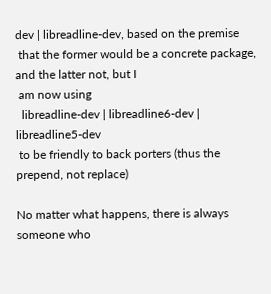dev | libreadline-dev, based on the premise
 that the former would be a concrete package, and the latter not, but I
 am now using
  libreadline-dev | libreadline6-dev | libreadline5-dev
 to be friendly to back porters (thus the prepend, not replace)

No matter what happens, there is always someone who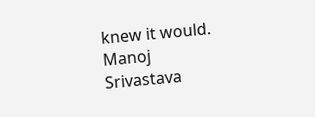knew it would.
Manoj Srivastava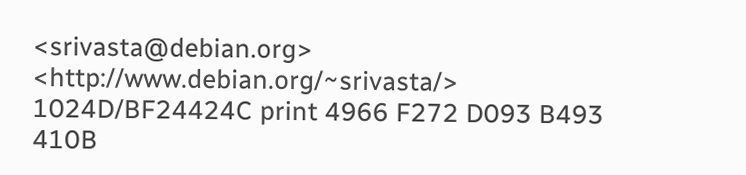<srivasta@debian.org> <http://www.debian.org/~srivasta/>
1024D/BF24424C print 4966 F272 D093 B493 410B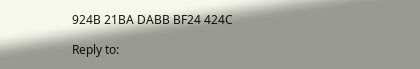924B 21BA DABB BF24 424C

Reply to: